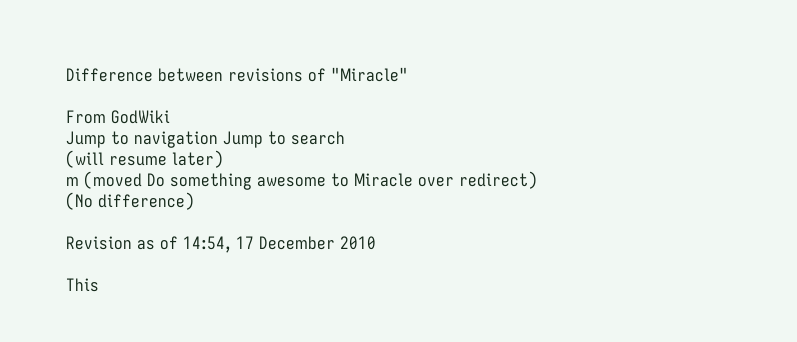Difference between revisions of "Miracle"

From GodWiki
Jump to navigation Jump to search
(will resume later)
m (moved Do something awesome to Miracle over redirect)
(No difference)

Revision as of 14:54, 17 December 2010

This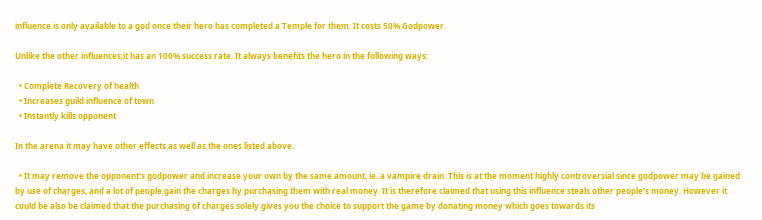influence is only available to a god once their hero has completed a Temple for them. It costs 50% Godpower.

Unlike the other influences,it has an 100% success rate. It always benefits the hero in the following ways:

  • Complete Recovery of health
  • Increases guild influence of town
  • Instantly kills opponent

In the arena it may have other effects as well as the ones listed above.

  • It may remove the opponent's godpower and increase your own by the same amount, ie. a vampire drain. This is at the moment highly controversial since godpower may be gained by use of charges, and a lot of people gain the charges by purchasing them with real money. It is therefore claimed that using this influence steals other people's money. However it could be also be claimed that the purchasing of charges solely gives you the choice to support the game by donating money which goes towards its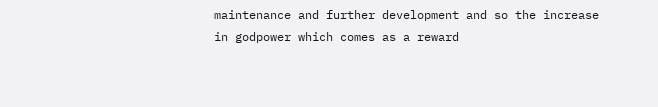maintenance and further development and so the increase in godpower which comes as a reward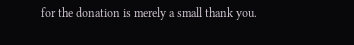for the donation is merely a small thank you.